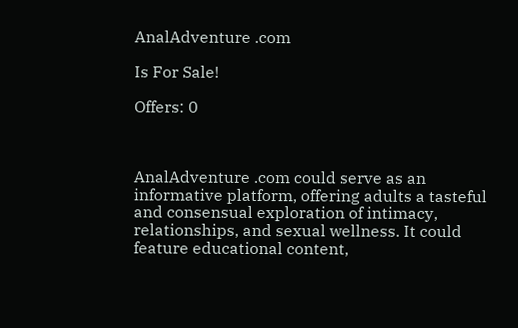AnalAdventure .com

Is For Sale!

Offers: 0



AnalAdventure .com could serve as an informative platform, offering adults a tasteful and consensual exploration of intimacy, relationships, and sexual wellness. It could feature educational content,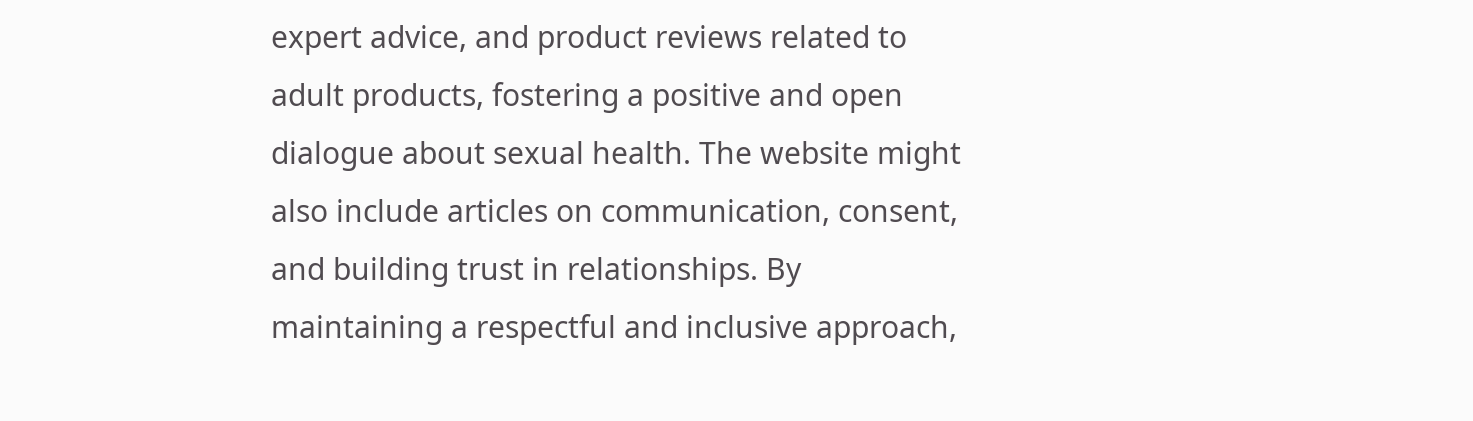expert advice, and product reviews related to adult products, fostering a positive and open dialogue about sexual health. The website might also include articles on communication, consent, and building trust in relationships. By maintaining a respectful and inclusive approach,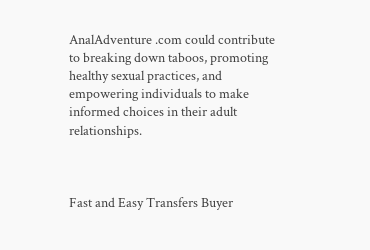AnalAdventure .com could contribute to breaking down taboos, promoting healthy sexual practices, and empowering individuals to make informed choices in their adult relationships.



Fast and Easy Transfers Buyer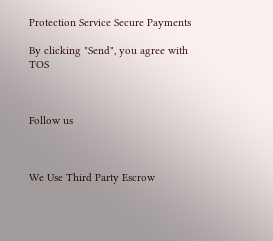Protection Service Secure Payments

By clicking "Send", you agree with TOS



Follow us



We Use Third Party Escrow